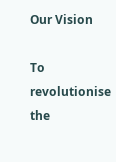Our Vision

To revolutionise the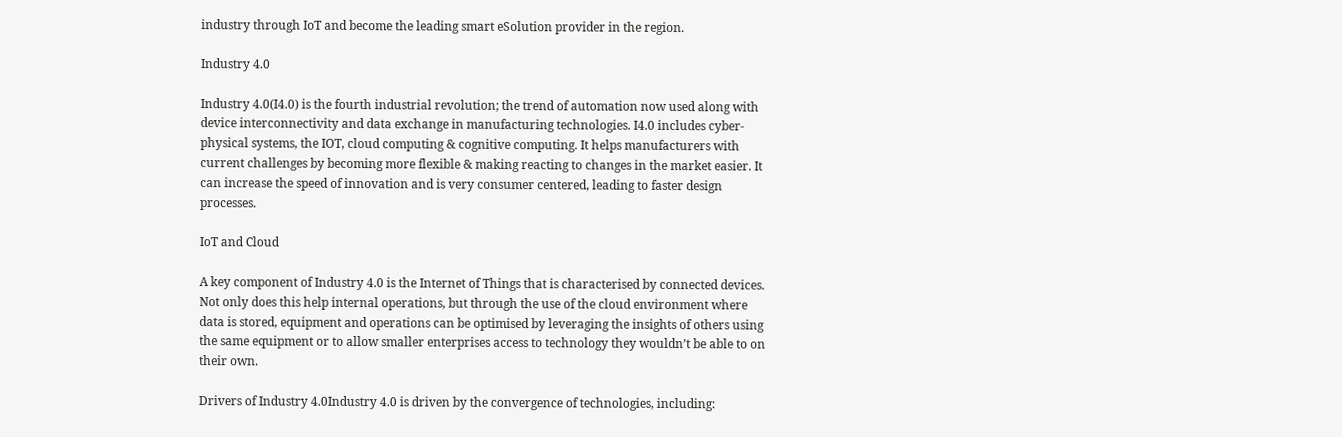industry through IoT and become the leading smart eSolution provider in the region.

Industry 4.0

Industry 4.0(I4.0) is the fourth industrial revolution; the trend of automation now used along with device interconnectivity and data exchange in manufacturing technologies. I4.0 includes cyber-physical systems, the IOT, cloud computing & cognitive computing. It helps manufacturers with current challenges by becoming more flexible & making reacting to changes in the market easier. It can increase the speed of innovation and is very consumer centered, leading to faster design processes.

IoT and Cloud

A key component of Industry 4.0 is the Internet of Things that is characterised by connected devices. Not only does this help internal operations, but through the use of the cloud environment where data is stored, equipment and operations can be optimised by leveraging the insights of others using the same equipment or to allow smaller enterprises access to technology they wouldn’t be able to on their own.

Drivers of Industry 4.0Industry 4.0 is driven by the convergence of technologies, including: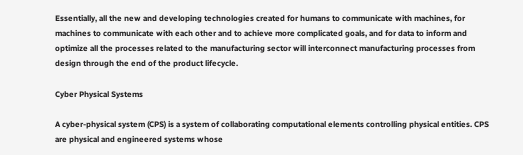Essentially, all the new and developing technologies created for humans to communicate with machines, for machines to communicate with each other and to achieve more complicated goals, and for data to inform and optimize all the processes related to the manufacturing sector will interconnect manufacturing processes from design through the end of the product lifecycle.

Cyber Physical Systems

A cyber-physical system (CPS) is a system of collaborating computational elements controlling physical entities. CPS are physical and engineered systems whose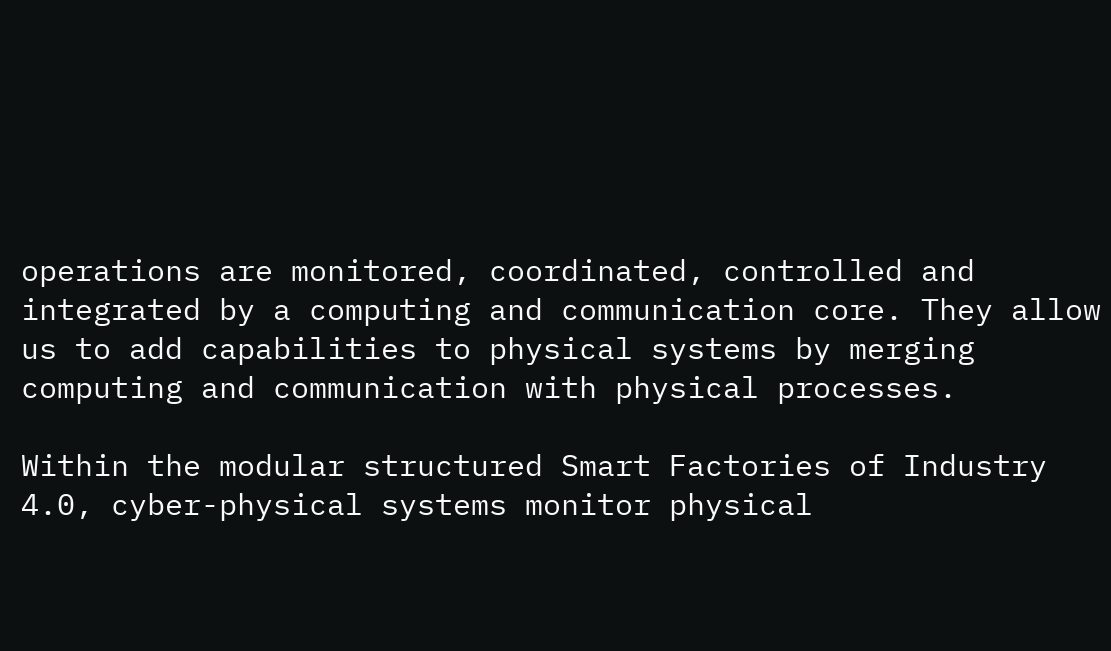operations are monitored, coordinated, controlled and integrated by a computing and communication core. They allow us to add capabilities to physical systems by merging computing and communication with physical processes.

Within the modular structured Smart Factories of Industry 4.0, cyber-physical systems monitor physical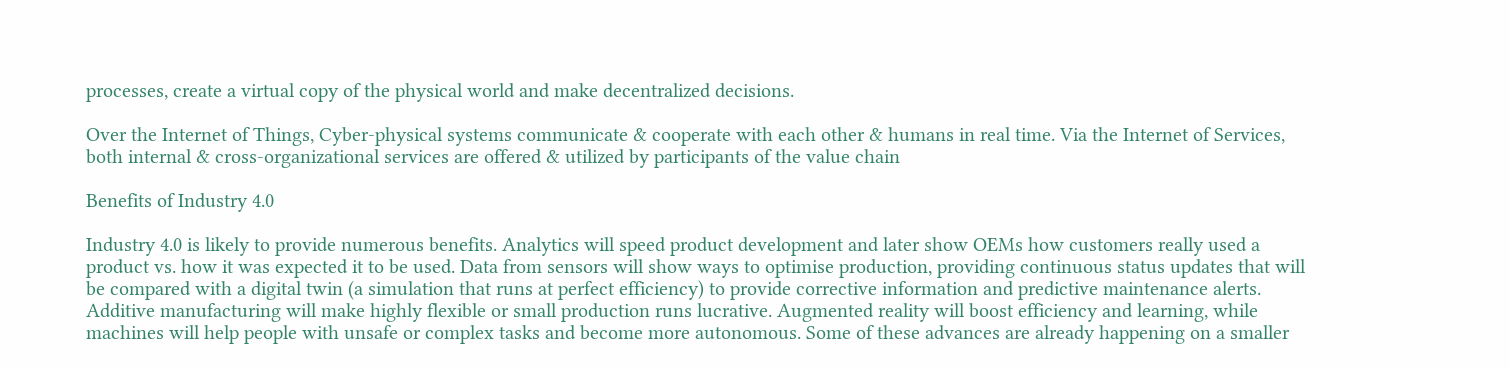processes, create a virtual copy of the physical world and make decentralized decisions.

Over the Internet of Things, Cyber-physical systems communicate & cooperate with each other & humans in real time. Via the Internet of Services, both internal & cross-organizational services are offered & utilized by participants of the value chain

Benefits of Industry 4.0

Industry 4.0 is likely to provide numerous benefits. Analytics will speed product development and later show OEMs how customers really used a product vs. how it was expected it to be used. Data from sensors will show ways to optimise production, providing continuous status updates that will be compared with a digital twin (a simulation that runs at perfect efficiency) to provide corrective information and predictive maintenance alerts. Additive manufacturing will make highly flexible or small production runs lucrative. Augmented reality will boost efficiency and learning, while machines will help people with unsafe or complex tasks and become more autonomous. Some of these advances are already happening on a smaller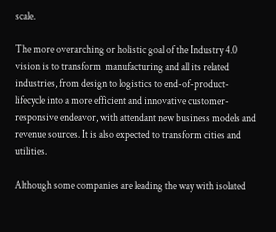scale.

The more overarching or holistic goal of the Industry 4.0 vision is to transform  manufacturing and all its related industries, from design to logistics to end-of-product-lifecycle into a more efficient and innovative customer-responsive endeavor, with attendant new business models and revenue sources. It is also expected to transform cities and utilities.

Although some companies are leading the way with isolated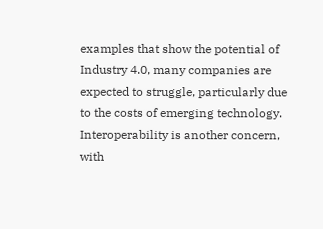examples that show the potential of Industry 4.0, many companies are expected to struggle, particularly due to the costs of emerging technology. Interoperability is another concern, with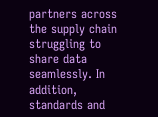partners across the supply chain struggling to share data seamlessly. In addition, standards and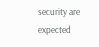security are expected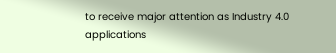to receive major attention as Industry 4.0 applications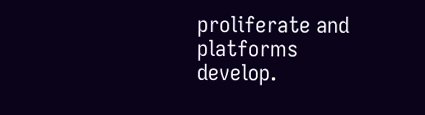proliferate and platforms develop.